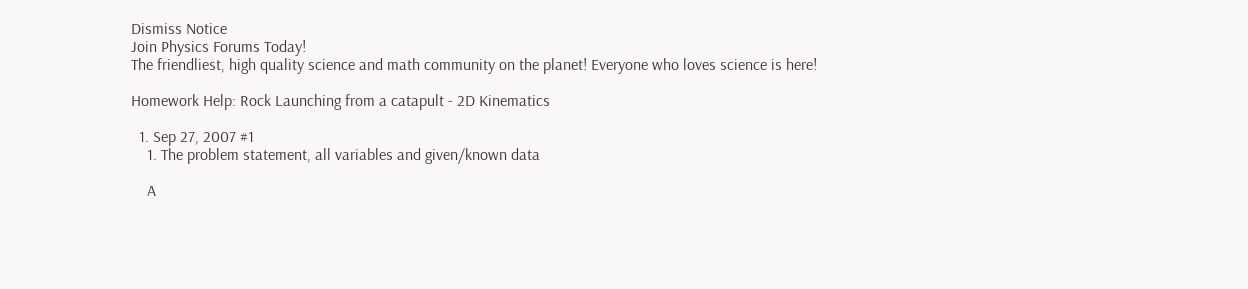Dismiss Notice
Join Physics Forums Today!
The friendliest, high quality science and math community on the planet! Everyone who loves science is here!

Homework Help: Rock Launching from a catapult - 2D Kinematics

  1. Sep 27, 2007 #1
    1. The problem statement, all variables and given/known data

    A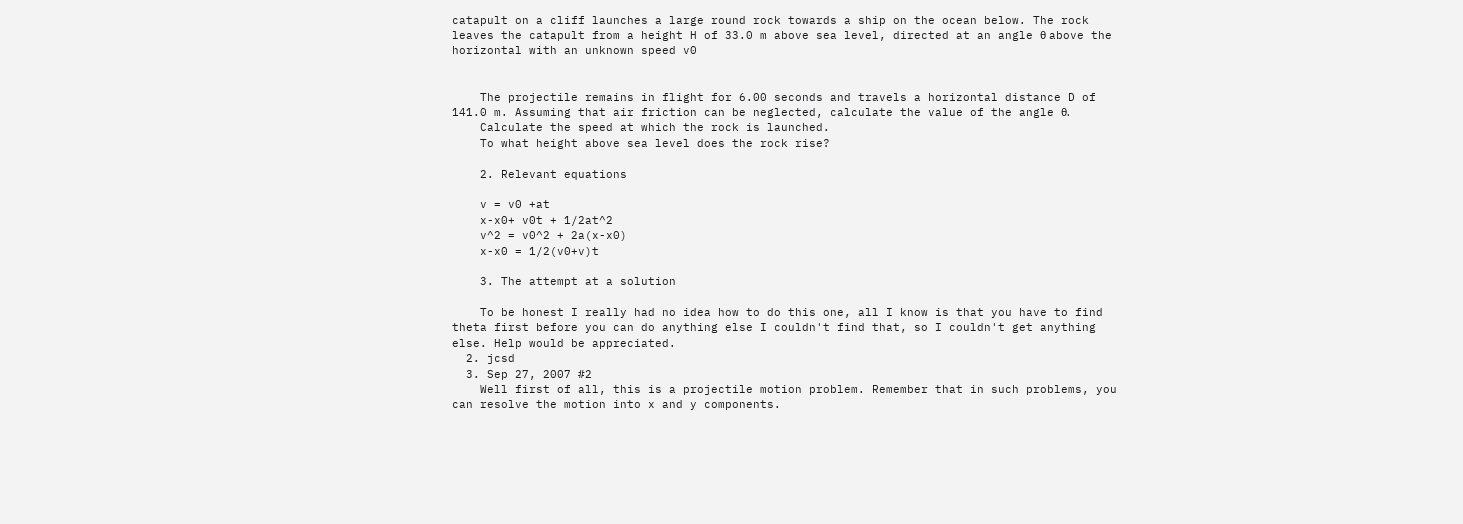catapult on a cliff launches a large round rock towards a ship on the ocean below. The rock leaves the catapult from a height H of 33.0 m above sea level, directed at an angle θ above the horizontal with an unknown speed v0


    The projectile remains in flight for 6.00 seconds and travels a horizontal distance D of 141.0 m. Assuming that air friction can be neglected, calculate the value of the angle θ.
    Calculate the speed at which the rock is launched.
    To what height above sea level does the rock rise?

    2. Relevant equations

    v = v0 +at
    x-x0+ v0t + 1/2at^2
    v^2 = v0^2 + 2a(x-x0)
    x-x0 = 1/2(v0+v)t

    3. The attempt at a solution

    To be honest I really had no idea how to do this one, all I know is that you have to find theta first before you can do anything else I couldn't find that, so I couldn't get anything else. Help would be appreciated.
  2. jcsd
  3. Sep 27, 2007 #2
    Well first of all, this is a projectile motion problem. Remember that in such problems, you can resolve the motion into x and y components.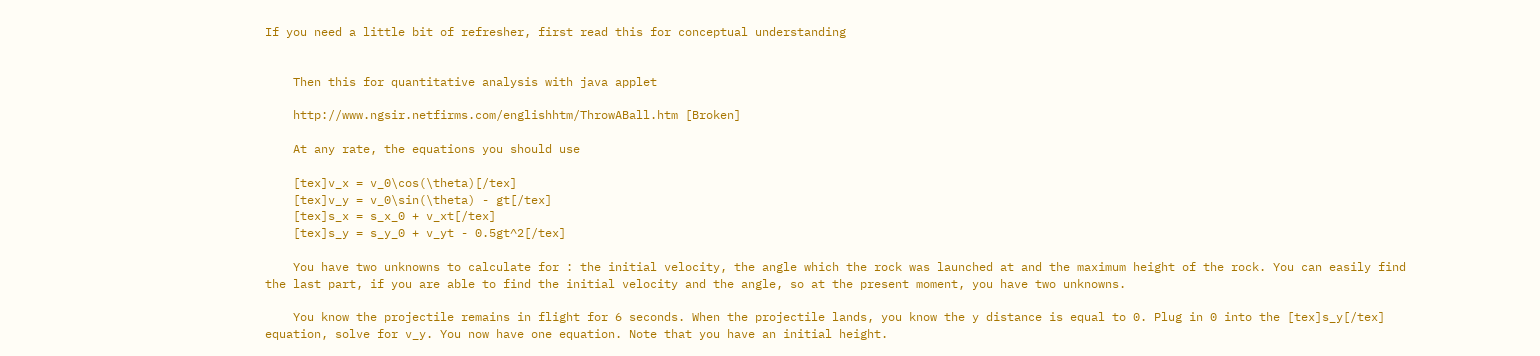If you need a little bit of refresher, first read this for conceptual understanding


    Then this for quantitative analysis with java applet

    http://www.ngsir.netfirms.com/englishhtm/ThrowABall.htm [Broken]

    At any rate, the equations you should use

    [tex]v_x = v_0\cos(\theta)[/tex]
    [tex]v_y = v_0\sin(\theta) - gt[/tex]
    [tex]s_x = s_x_0 + v_xt[/tex]
    [tex]s_y = s_y_0 + v_yt - 0.5gt^2[/tex]

    You have two unknowns to calculate for : the initial velocity, the angle which the rock was launched at and the maximum height of the rock. You can easily find the last part, if you are able to find the initial velocity and the angle, so at the present moment, you have two unknowns.

    You know the projectile remains in flight for 6 seconds. When the projectile lands, you know the y distance is equal to 0. Plug in 0 into the [tex]s_y[/tex] equation, solve for v_y. You now have one equation. Note that you have an initial height.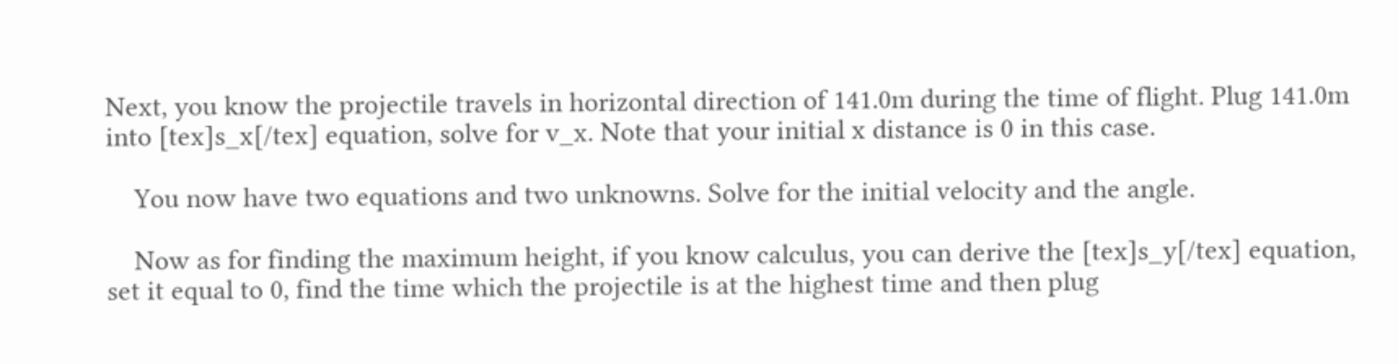Next, you know the projectile travels in horizontal direction of 141.0m during the time of flight. Plug 141.0m into [tex]s_x[/tex] equation, solve for v_x. Note that your initial x distance is 0 in this case.

    You now have two equations and two unknowns. Solve for the initial velocity and the angle.

    Now as for finding the maximum height, if you know calculus, you can derive the [tex]s_y[/tex] equation, set it equal to 0, find the time which the projectile is at the highest time and then plug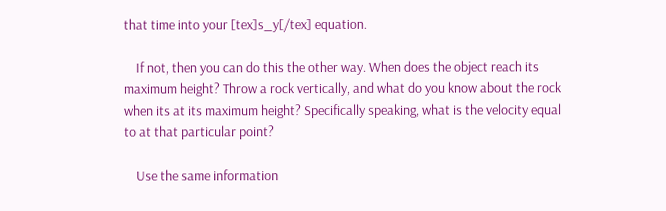that time into your [tex]s_y[/tex] equation.

    If not, then you can do this the other way. When does the object reach its maximum height? Throw a rock vertically, and what do you know about the rock when its at its maximum height? Specifically speaking, what is the velocity equal to at that particular point?

    Use the same information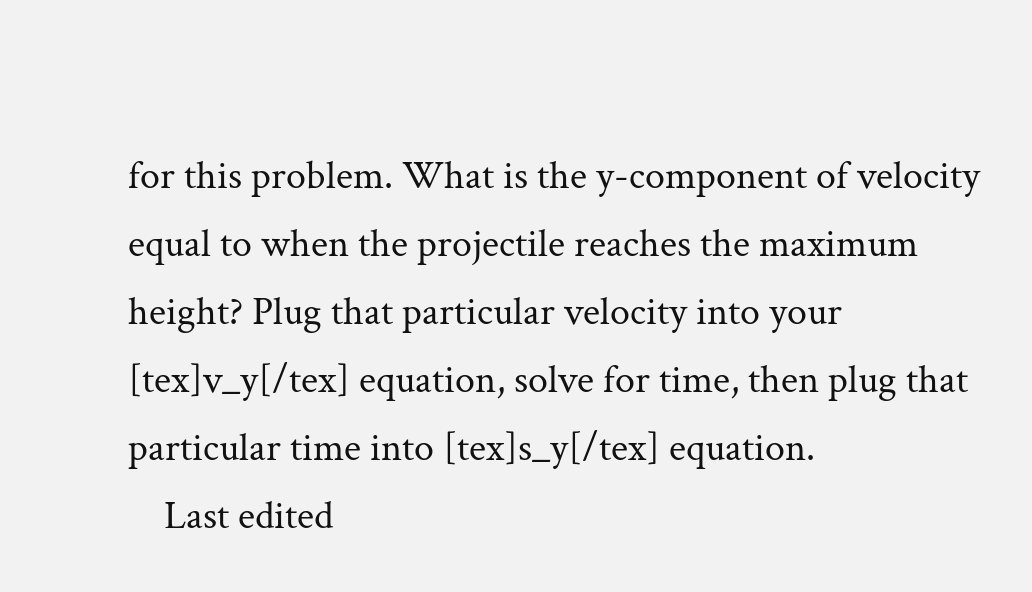for this problem. What is the y-component of velocity equal to when the projectile reaches the maximum height? Plug that particular velocity into your [tex]v_y[/tex] equation, solve for time, then plug that particular time into [tex]s_y[/tex] equation.
    Last edited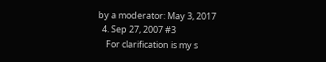by a moderator: May 3, 2017
  4. Sep 27, 2007 #3
    For clarification is my s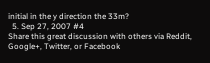initial in the y direction the 33m?
  5. Sep 27, 2007 #4
Share this great discussion with others via Reddit, Google+, Twitter, or Facebook